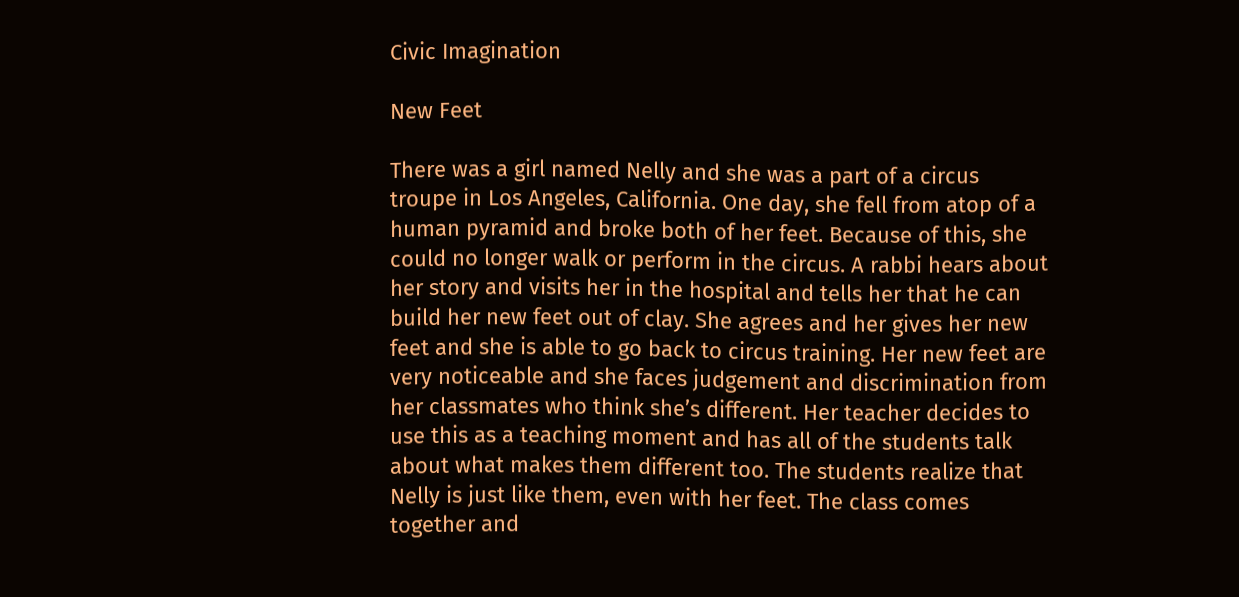Civic Imagination

New Feet

There was a girl named Nelly and she was a part of a circus troupe in Los Angeles, California. One day, she fell from atop of a human pyramid and broke both of her feet. Because of this, she could no longer walk or perform in the circus. A rabbi hears about her story and visits her in the hospital and tells her that he can build her new feet out of clay. She agrees and her gives her new feet and she is able to go back to circus training. Her new feet are very noticeable and she faces judgement and discrimination from her classmates who think she’s different. Her teacher decides to use this as a teaching moment and has all of the students talk about what makes them different too. The students realize that Nelly is just like them, even with her feet. The class comes together and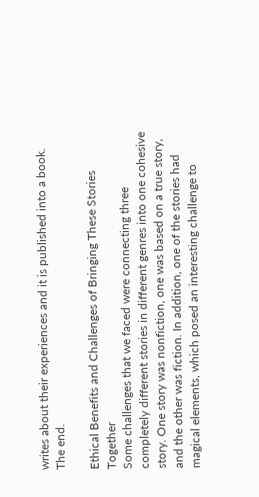writes about their experiences and it is published into a book. The end.

Ethical Benefits and Challenges of Bringing These Stories Together
Some challenges that we faced were connecting three completely different stories in different genres into one cohesive story. One story was nonfiction, one was based on a true story, and the other was fiction. In addition, one of the stories had magical elements, which posed an interesting challenge to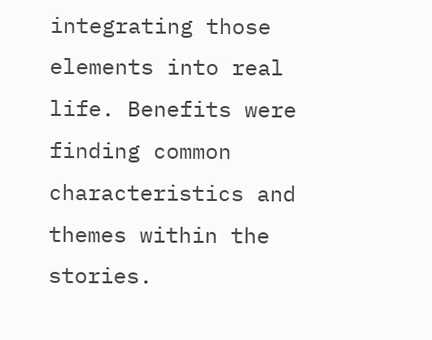integrating those elements into real life. Benefits were finding common characteristics and themes within the stories.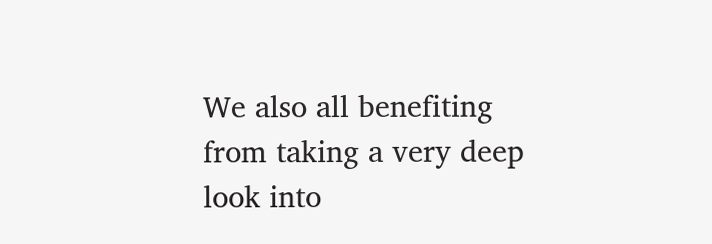We also all benefiting from taking a very deep look into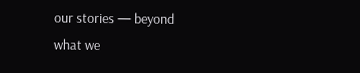our stories — beyond what we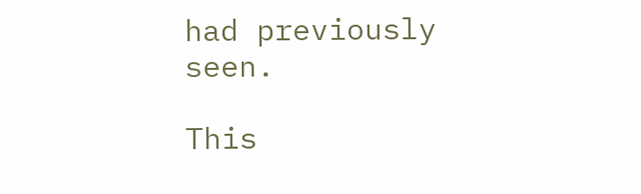had previously seen.

This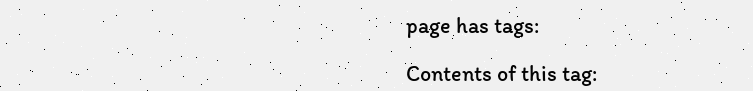page has tags:

Contents of this tag: